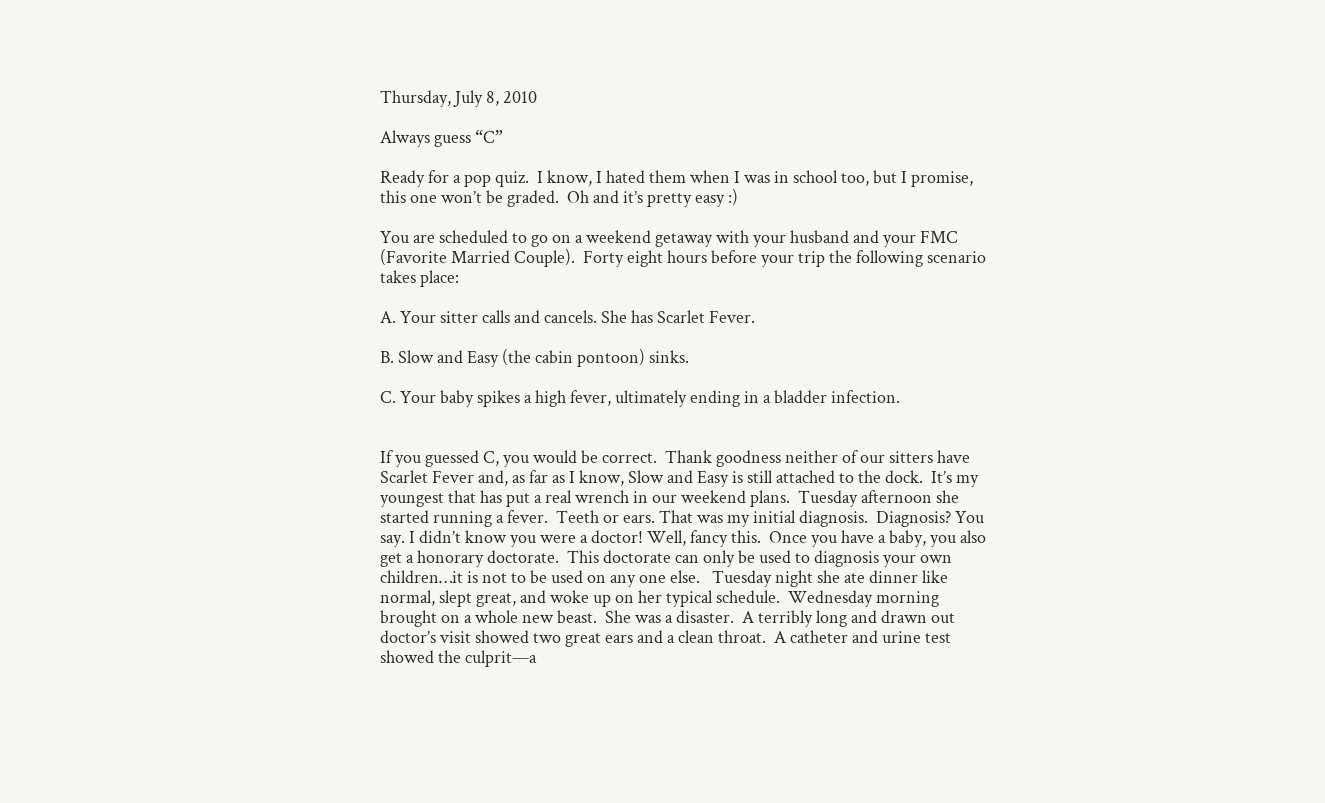Thursday, July 8, 2010

Always guess “C”

Ready for a pop quiz.  I know, I hated them when I was in school too, but I promise, this one won’t be graded.  Oh and it’s pretty easy :)

You are scheduled to go on a weekend getaway with your husband and your FMC (Favorite Married Couple).  Forty eight hours before your trip the following scenario takes place:

A. Your sitter calls and cancels. She has Scarlet Fever.

B. Slow and Easy (the cabin pontoon) sinks.

C. Your baby spikes a high fever, ultimately ending in a bladder infection.


If you guessed C, you would be correct.  Thank goodness neither of our sitters have Scarlet Fever and, as far as I know, Slow and Easy is still attached to the dock.  It’s my youngest that has put a real wrench in our weekend plans.  Tuesday afternoon she started running a fever.  Teeth or ears. That was my initial diagnosis.  Diagnosis? You say. I didn’t know you were a doctor! Well, fancy this.  Once you have a baby, you also get a honorary doctorate.  This doctorate can only be used to diagnosis your own children…it is not to be used on any one else.   Tuesday night she ate dinner like normal, slept great, and woke up on her typical schedule.  Wednesday morning brought on a whole new beast.  She was a disaster.  A terribly long and drawn out doctor’s visit showed two great ears and a clean throat.  A catheter and urine test showed the culprit—a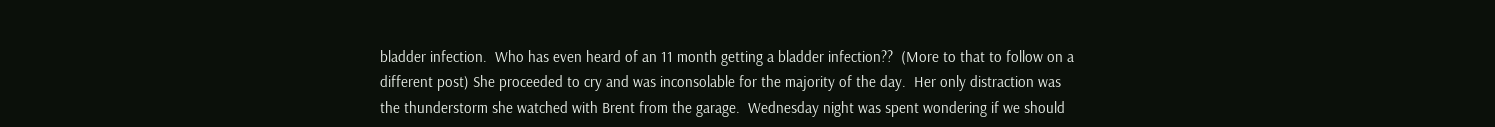bladder infection.  Who has even heard of an 11 month getting a bladder infection??  (More to that to follow on a different post) She proceeded to cry and was inconsolable for the majority of the day.  Her only distraction was the thunderstorm she watched with Brent from the garage.  Wednesday night was spent wondering if we should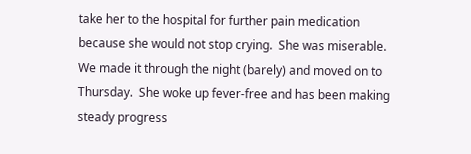take her to the hospital for further pain medication because she would not stop crying.  She was miserable. We made it through the night (barely) and moved on to Thursday.  She woke up fever-free and has been making steady progress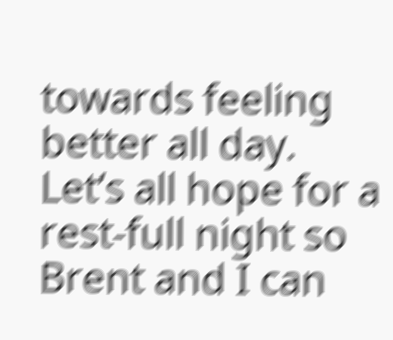towards feeling better all day.  Let’s all hope for a rest-full night so Brent and I can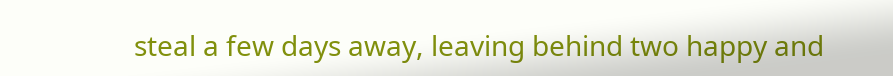steal a few days away, leaving behind two happy and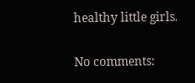healthy little girls.

No comments: